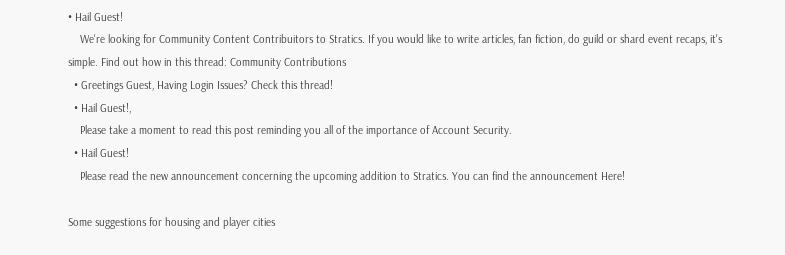• Hail Guest!
    We're looking for Community Content Contribuitors to Stratics. If you would like to write articles, fan fiction, do guild or shard event recaps, it's simple. Find out how in this thread: Community Contributions
  • Greetings Guest, Having Login Issues? Check this thread!
  • Hail Guest!,
    Please take a moment to read this post reminding you all of the importance of Account Security.
  • Hail Guest!
    Please read the new announcement concerning the upcoming addition to Stratics. You can find the announcement Here!

Some suggestions for housing and player cities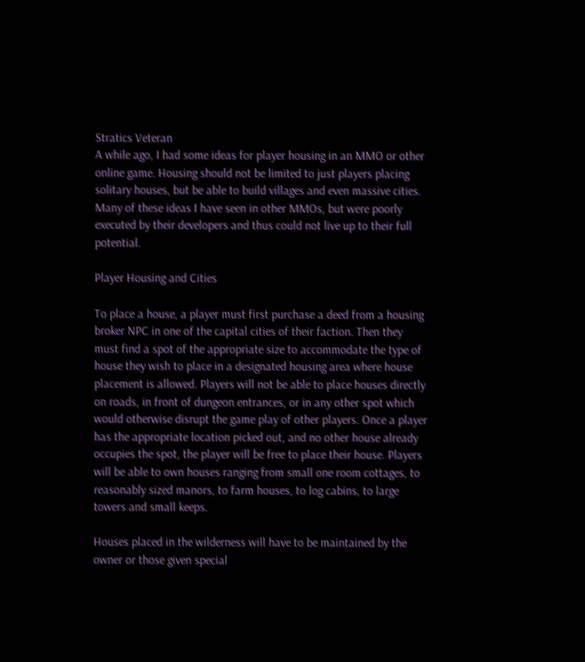Stratics Veteran
A while ago, I had some ideas for player housing in an MMO or other online game. Housing should not be limited to just players placing solitary houses, but be able to build villages and even massive cities. Many of these ideas I have seen in other MMOs, but were poorly executed by their developers and thus could not live up to their full potential.

Player Housing and Cities

To place a house, a player must first purchase a deed from a housing broker NPC in one of the capital cities of their faction. Then they must find a spot of the appropriate size to accommodate the type of house they wish to place in a designated housing area where house placement is allowed. Players will not be able to place houses directly on roads, in front of dungeon entrances, or in any other spot which would otherwise disrupt the game play of other players. Once a player has the appropriate location picked out, and no other house already occupies the spot, the player will be free to place their house. Players will be able to own houses ranging from small one room cottages, to reasonably sized manors, to farm houses, to log cabins, to large towers and small keeps.

Houses placed in the wilderness will have to be maintained by the owner or those given special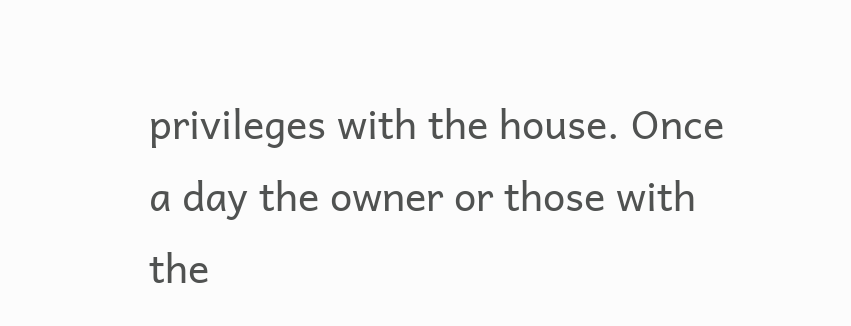privileges with the house. Once a day the owner or those with the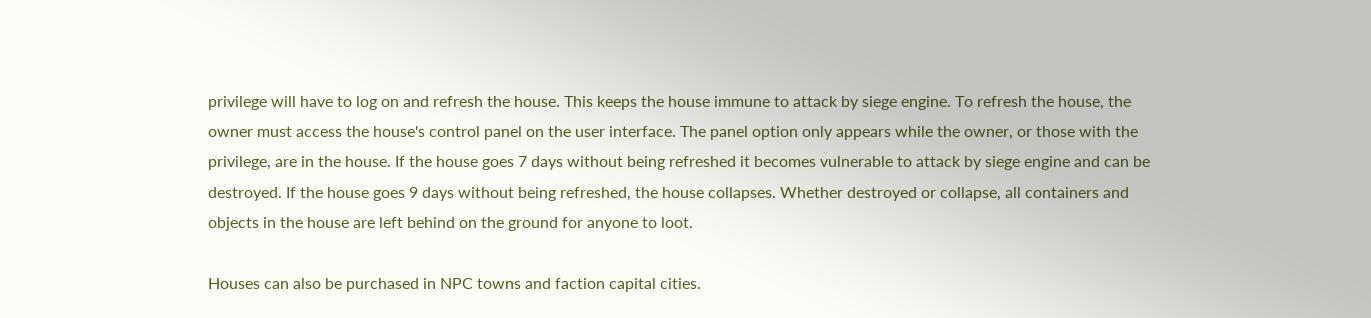privilege will have to log on and refresh the house. This keeps the house immune to attack by siege engine. To refresh the house, the owner must access the house's control panel on the user interface. The panel option only appears while the owner, or those with the privilege, are in the house. If the house goes 7 days without being refreshed it becomes vulnerable to attack by siege engine and can be destroyed. If the house goes 9 days without being refreshed, the house collapses. Whether destroyed or collapse, all containers and objects in the house are left behind on the ground for anyone to loot.

Houses can also be purchased in NPC towns and faction capital cities.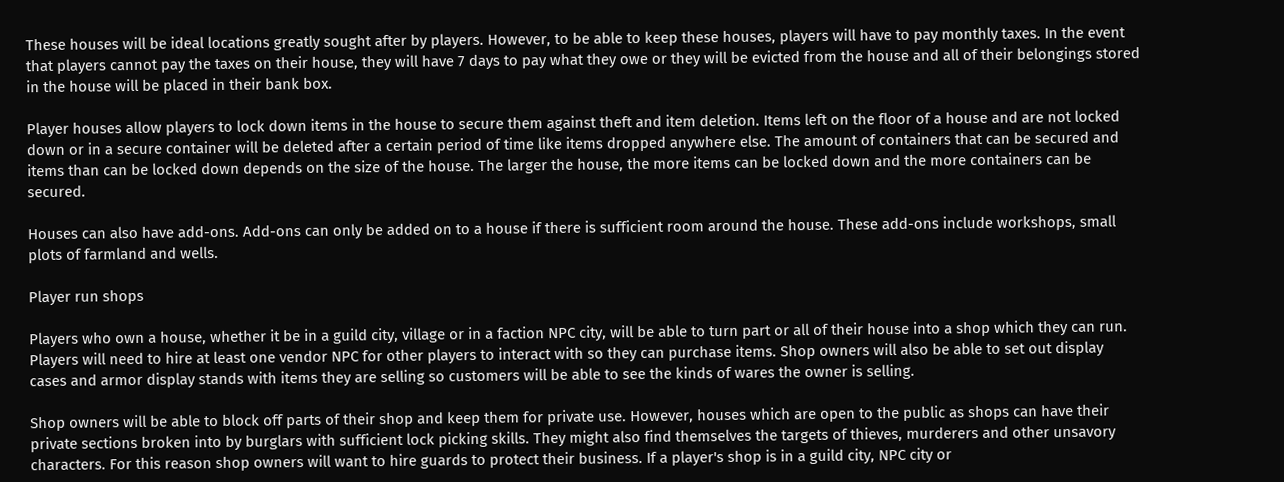These houses will be ideal locations greatly sought after by players. However, to be able to keep these houses, players will have to pay monthly taxes. In the event that players cannot pay the taxes on their house, they will have 7 days to pay what they owe or they will be evicted from the house and all of their belongings stored in the house will be placed in their bank box.

Player houses allow players to lock down items in the house to secure them against theft and item deletion. Items left on the floor of a house and are not locked down or in a secure container will be deleted after a certain period of time like items dropped anywhere else. The amount of containers that can be secured and items than can be locked down depends on the size of the house. The larger the house, the more items can be locked down and the more containers can be secured.

Houses can also have add-ons. Add-ons can only be added on to a house if there is sufficient room around the house. These add-ons include workshops, small plots of farmland and wells.

Player run shops

Players who own a house, whether it be in a guild city, village or in a faction NPC city, will be able to turn part or all of their house into a shop which they can run. Players will need to hire at least one vendor NPC for other players to interact with so they can purchase items. Shop owners will also be able to set out display cases and armor display stands with items they are selling so customers will be able to see the kinds of wares the owner is selling.

Shop owners will be able to block off parts of their shop and keep them for private use. However, houses which are open to the public as shops can have their private sections broken into by burglars with sufficient lock picking skills. They might also find themselves the targets of thieves, murderers and other unsavory characters. For this reason shop owners will want to hire guards to protect their business. If a player's shop is in a guild city, NPC city or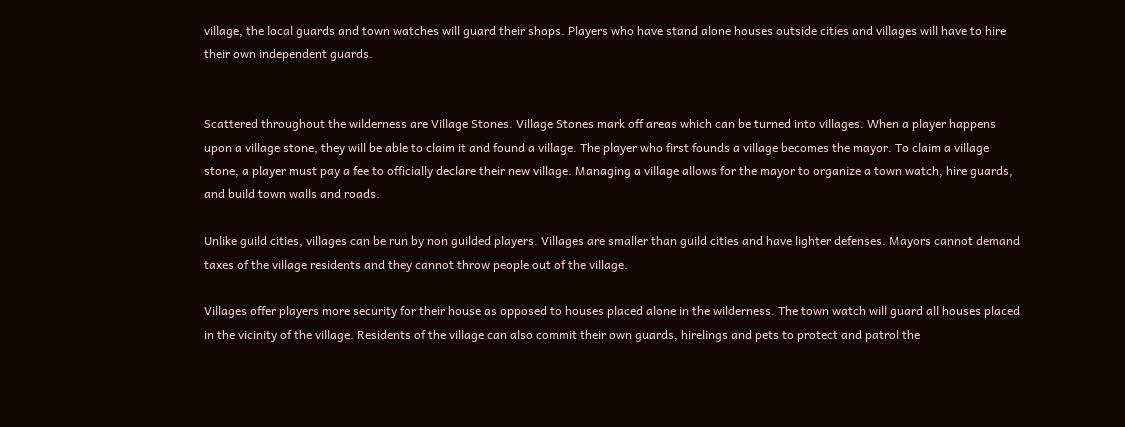village, the local guards and town watches will guard their shops. Players who have stand alone houses outside cities and villages will have to hire their own independent guards.


Scattered throughout the wilderness are Village Stones. Village Stones mark off areas which can be turned into villages. When a player happens upon a village stone, they will be able to claim it and found a village. The player who first founds a village becomes the mayor. To claim a village stone, a player must pay a fee to officially declare their new village. Managing a village allows for the mayor to organize a town watch, hire guards, and build town walls and roads.

Unlike guild cities, villages can be run by non guilded players. Villages are smaller than guild cities and have lighter defenses. Mayors cannot demand taxes of the village residents and they cannot throw people out of the village.

Villages offer players more security for their house as opposed to houses placed alone in the wilderness. The town watch will guard all houses placed in the vicinity of the village. Residents of the village can also commit their own guards, hirelings and pets to protect and patrol the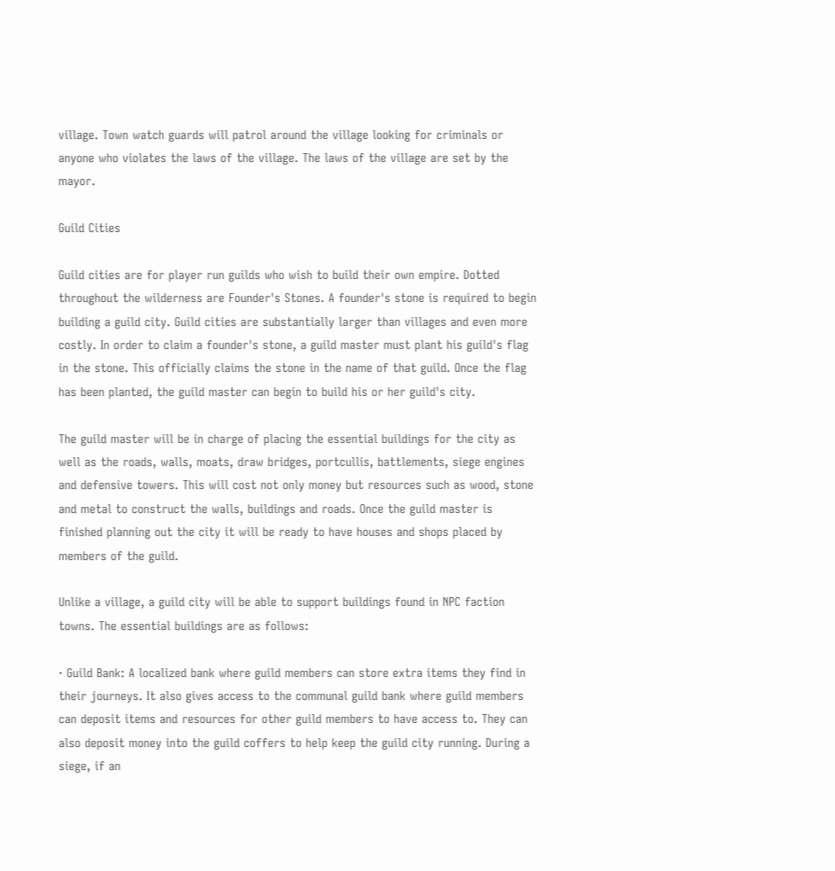village. Town watch guards will patrol around the village looking for criminals or anyone who violates the laws of the village. The laws of the village are set by the mayor.

Guild Cities

Guild cities are for player run guilds who wish to build their own empire. Dotted throughout the wilderness are Founder's Stones. A founder's stone is required to begin building a guild city. Guild cities are substantially larger than villages and even more costly. In order to claim a founder's stone, a guild master must plant his guild's flag in the stone. This officially claims the stone in the name of that guild. Once the flag has been planted, the guild master can begin to build his or her guild's city.

The guild master will be in charge of placing the essential buildings for the city as well as the roads, walls, moats, draw bridges, portcullis, battlements, siege engines and defensive towers. This will cost not only money but resources such as wood, stone and metal to construct the walls, buildings and roads. Once the guild master is finished planning out the city it will be ready to have houses and shops placed by members of the guild.

Unlike a village, a guild city will be able to support buildings found in NPC faction towns. The essential buildings are as follows:

· Guild Bank: A localized bank where guild members can store extra items they find in their journeys. It also gives access to the communal guild bank where guild members can deposit items and resources for other guild members to have access to. They can also deposit money into the guild coffers to help keep the guild city running. During a siege, if an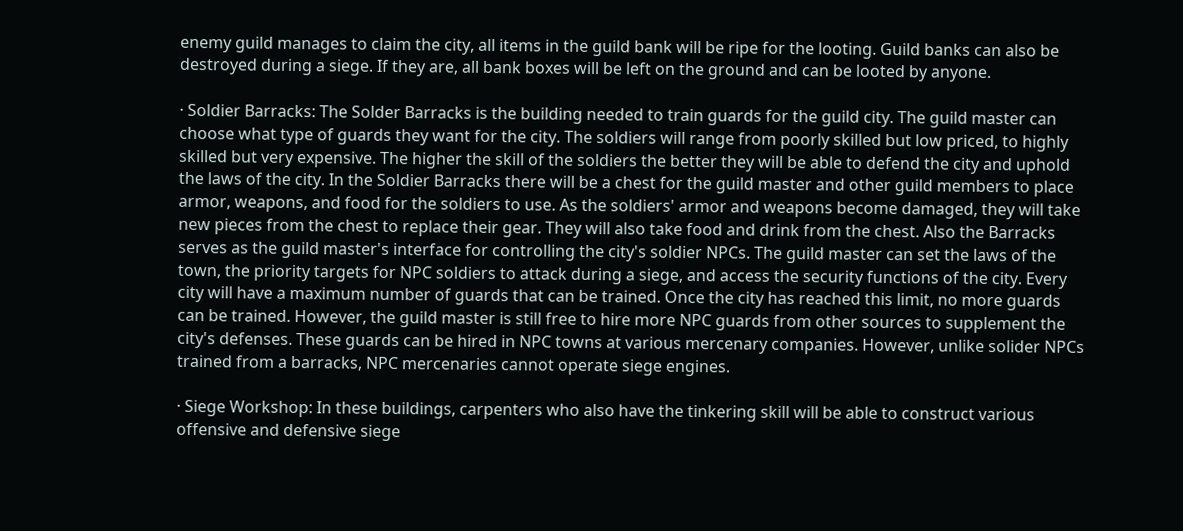enemy guild manages to claim the city, all items in the guild bank will be ripe for the looting. Guild banks can also be destroyed during a siege. If they are, all bank boxes will be left on the ground and can be looted by anyone.

· Soldier Barracks: The Solder Barracks is the building needed to train guards for the guild city. The guild master can choose what type of guards they want for the city. The soldiers will range from poorly skilled but low priced, to highly skilled but very expensive. The higher the skill of the soldiers the better they will be able to defend the city and uphold the laws of the city. In the Soldier Barracks there will be a chest for the guild master and other guild members to place armor, weapons, and food for the soldiers to use. As the soldiers' armor and weapons become damaged, they will take new pieces from the chest to replace their gear. They will also take food and drink from the chest. Also the Barracks serves as the guild master's interface for controlling the city's soldier NPCs. The guild master can set the laws of the town, the priority targets for NPC soldiers to attack during a siege, and access the security functions of the city. Every city will have a maximum number of guards that can be trained. Once the city has reached this limit, no more guards can be trained. However, the guild master is still free to hire more NPC guards from other sources to supplement the city's defenses. These guards can be hired in NPC towns at various mercenary companies. However, unlike solider NPCs trained from a barracks, NPC mercenaries cannot operate siege engines.

· Siege Workshop: In these buildings, carpenters who also have the tinkering skill will be able to construct various offensive and defensive siege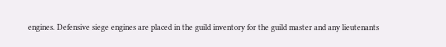engines. Defensive siege engines are placed in the guild inventory for the guild master and any lieutenants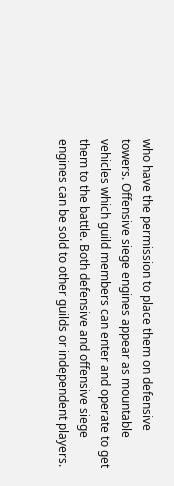who have the permission to place them on defensive towers. Offensive siege engines appear as mountable vehicles which guild members can enter and operate to get them to the battle. Both defensive and offensive siege engines can be sold to other guilds or independent players.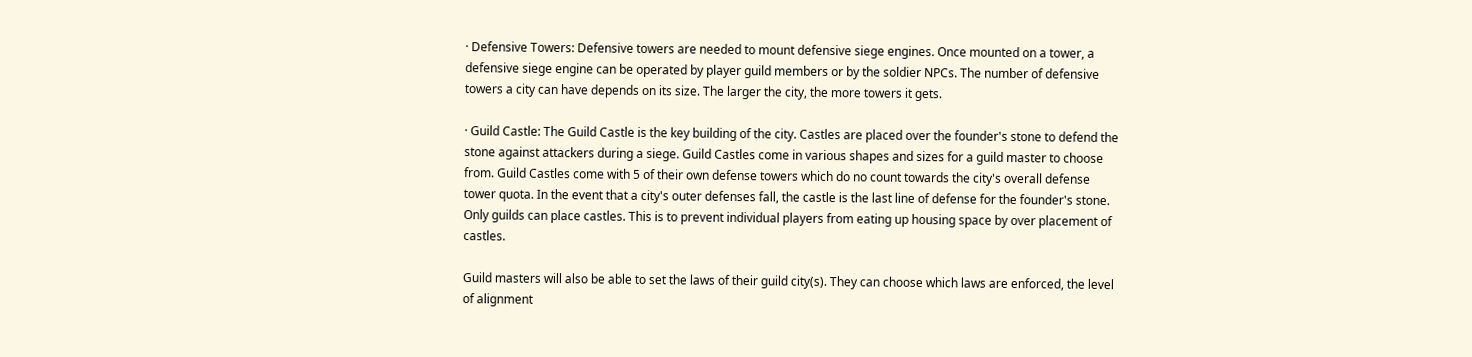· Defensive Towers: Defensive towers are needed to mount defensive siege engines. Once mounted on a tower, a defensive siege engine can be operated by player guild members or by the soldier NPCs. The number of defensive towers a city can have depends on its size. The larger the city, the more towers it gets.

· Guild Castle: The Guild Castle is the key building of the city. Castles are placed over the founder's stone to defend the stone against attackers during a siege. Guild Castles come in various shapes and sizes for a guild master to choose from. Guild Castles come with 5 of their own defense towers which do no count towards the city's overall defense tower quota. In the event that a city's outer defenses fall, the castle is the last line of defense for the founder's stone. Only guilds can place castles. This is to prevent individual players from eating up housing space by over placement of castles.

Guild masters will also be able to set the laws of their guild city(s). They can choose which laws are enforced, the level of alignment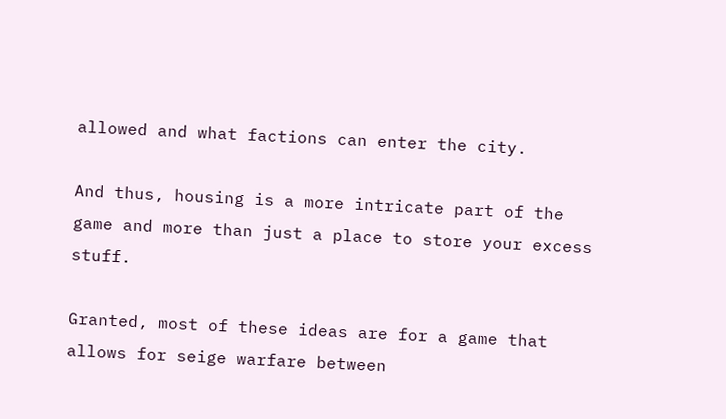allowed and what factions can enter the city.

And thus, housing is a more intricate part of the game and more than just a place to store your excess stuff.

Granted, most of these ideas are for a game that allows for seige warfare between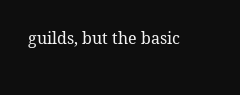guilds, but the basic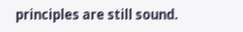principles are still sound.